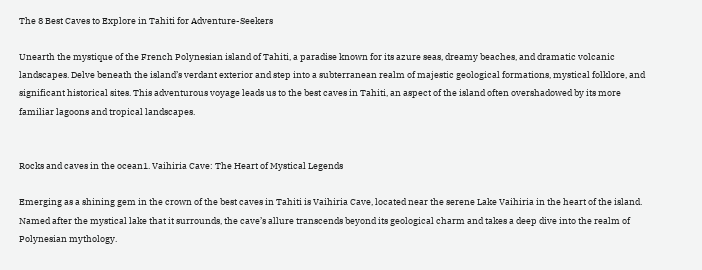The 8 Best Caves to Explore in Tahiti for Adventure-Seekers

Unearth the mystique of the French Polynesian island of Tahiti, a paradise known for its azure seas, dreamy beaches, and dramatic volcanic landscapes. Delve beneath the island’s verdant exterior and step into a subterranean realm of majestic geological formations, mystical folklore, and significant historical sites. This adventurous voyage leads us to the best caves in Tahiti, an aspect of the island often overshadowed by its more familiar lagoons and tropical landscapes.


Rocks and caves in the ocean1. Vaihiria Cave: The Heart of Mystical Legends

Emerging as a shining gem in the crown of the best caves in Tahiti is Vaihiria Cave, located near the serene Lake Vaihiria in the heart of the island. Named after the mystical lake that it surrounds, the cave’s allure transcends beyond its geological charm and takes a deep dive into the realm of Polynesian mythology.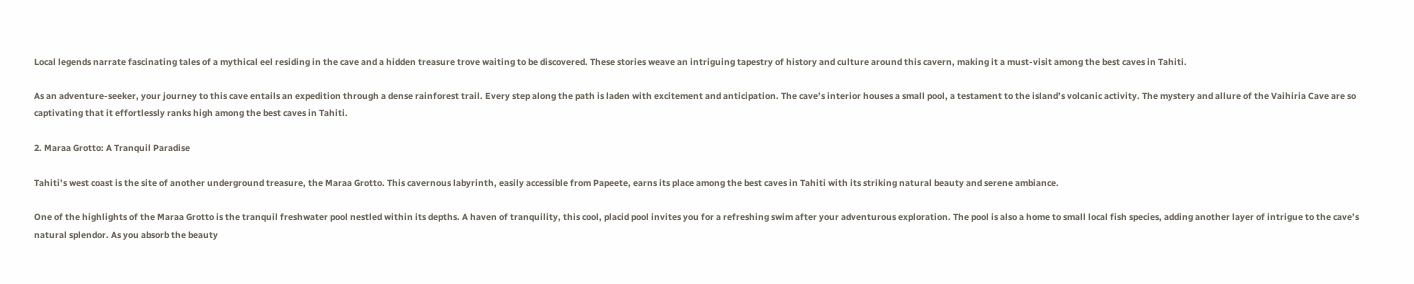Local legends narrate fascinating tales of a mythical eel residing in the cave and a hidden treasure trove waiting to be discovered. These stories weave an intriguing tapestry of history and culture around this cavern, making it a must-visit among the best caves in Tahiti.

As an adventure-seeker, your journey to this cave entails an expedition through a dense rainforest trail. Every step along the path is laden with excitement and anticipation. The cave’s interior houses a small pool, a testament to the island’s volcanic activity. The mystery and allure of the Vaihiria Cave are so captivating that it effortlessly ranks high among the best caves in Tahiti.

2. Maraa Grotto: A Tranquil Paradise

Tahiti’s west coast is the site of another underground treasure, the Maraa Grotto. This cavernous labyrinth, easily accessible from Papeete, earns its place among the best caves in Tahiti with its striking natural beauty and serene ambiance.

One of the highlights of the Maraa Grotto is the tranquil freshwater pool nestled within its depths. A haven of tranquility, this cool, placid pool invites you for a refreshing swim after your adventurous exploration. The pool is also a home to small local fish species, adding another layer of intrigue to the cave’s natural splendor. As you absorb the beauty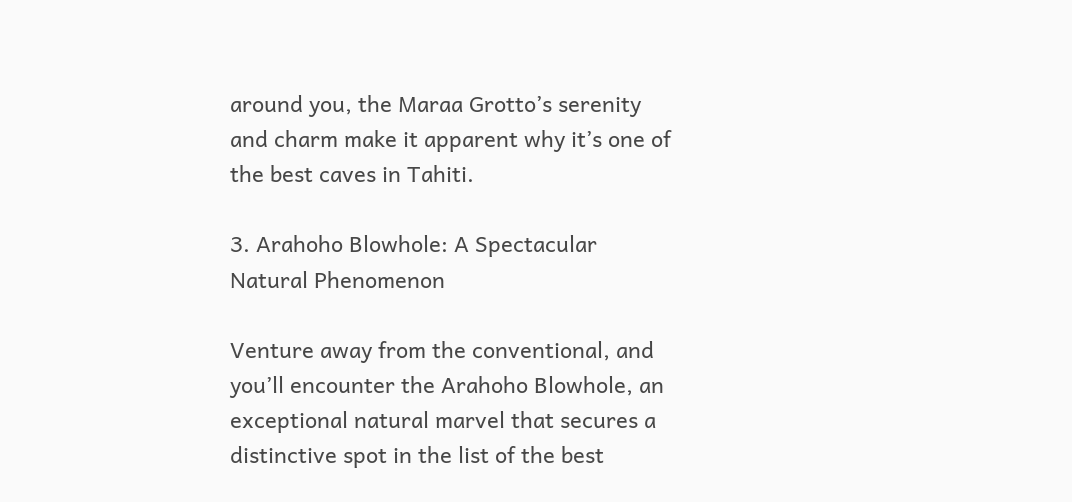around you, the Maraa Grotto’s serenity and charm make it apparent why it’s one of the best caves in Tahiti.

3. Arahoho Blowhole: A Spectacular Natural Phenomenon

Venture away from the conventional, and you’ll encounter the Arahoho Blowhole, an exceptional natural marvel that secures a distinctive spot in the list of the best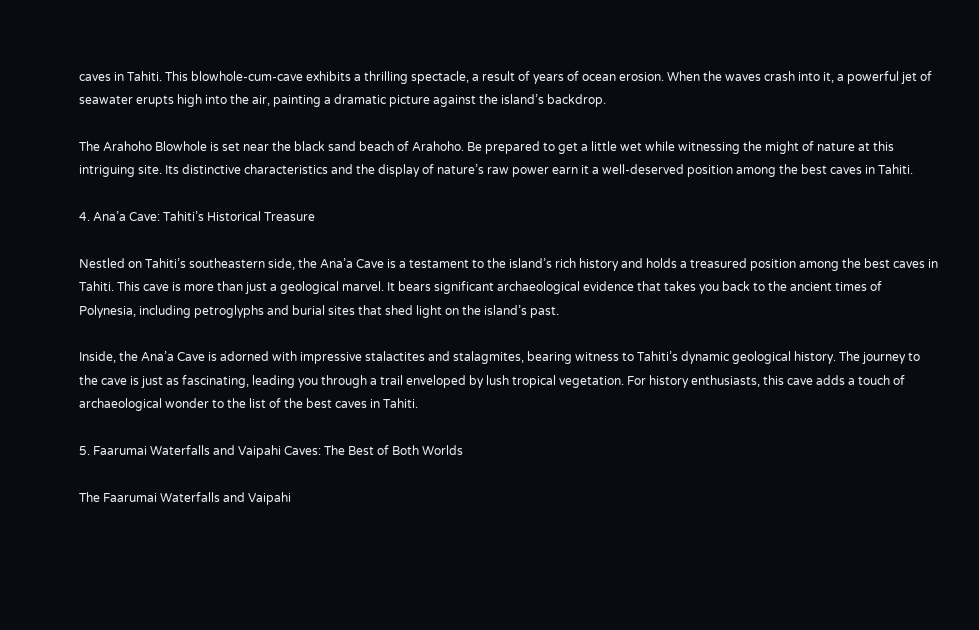caves in Tahiti. This blowhole-cum-cave exhibits a thrilling spectacle, a result of years of ocean erosion. When the waves crash into it, a powerful jet of seawater erupts high into the air, painting a dramatic picture against the island’s backdrop.

The Arahoho Blowhole is set near the black sand beach of Arahoho. Be prepared to get a little wet while witnessing the might of nature at this intriguing site. Its distinctive characteristics and the display of nature’s raw power earn it a well-deserved position among the best caves in Tahiti.

4. Ana’a Cave: Tahiti’s Historical Treasure

Nestled on Tahiti’s southeastern side, the Ana’a Cave is a testament to the island’s rich history and holds a treasured position among the best caves in Tahiti. This cave is more than just a geological marvel. It bears significant archaeological evidence that takes you back to the ancient times of Polynesia, including petroglyphs and burial sites that shed light on the island’s past.

Inside, the Ana’a Cave is adorned with impressive stalactites and stalagmites, bearing witness to Tahiti’s dynamic geological history. The journey to the cave is just as fascinating, leading you through a trail enveloped by lush tropical vegetation. For history enthusiasts, this cave adds a touch of archaeological wonder to the list of the best caves in Tahiti.

5. Faarumai Waterfalls and Vaipahi Caves: The Best of Both Worlds

The Faarumai Waterfalls and Vaipahi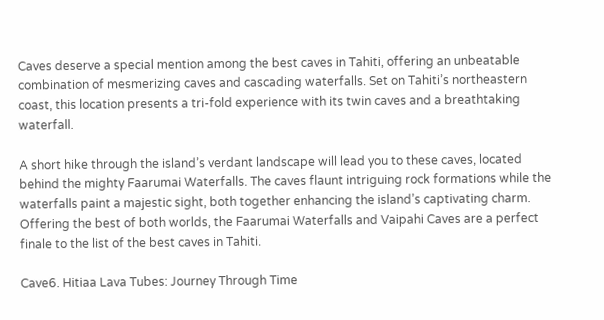Caves deserve a special mention among the best caves in Tahiti, offering an unbeatable combination of mesmerizing caves and cascading waterfalls. Set on Tahiti’s northeastern coast, this location presents a tri-fold experience with its twin caves and a breathtaking waterfall.

A short hike through the island’s verdant landscape will lead you to these caves, located behind the mighty Faarumai Waterfalls. The caves flaunt intriguing rock formations while the waterfalls paint a majestic sight, both together enhancing the island’s captivating charm. Offering the best of both worlds, the Faarumai Waterfalls and Vaipahi Caves are a perfect finale to the list of the best caves in Tahiti.

Cave6. Hitiaa Lava Tubes: Journey Through Time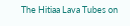The Hitiaa Lava Tubes on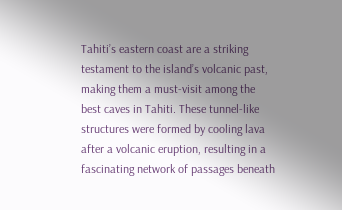Tahiti’s eastern coast are a striking testament to the island’s volcanic past, making them a must-visit among the best caves in Tahiti. These tunnel-like structures were formed by cooling lava after a volcanic eruption, resulting in a fascinating network of passages beneath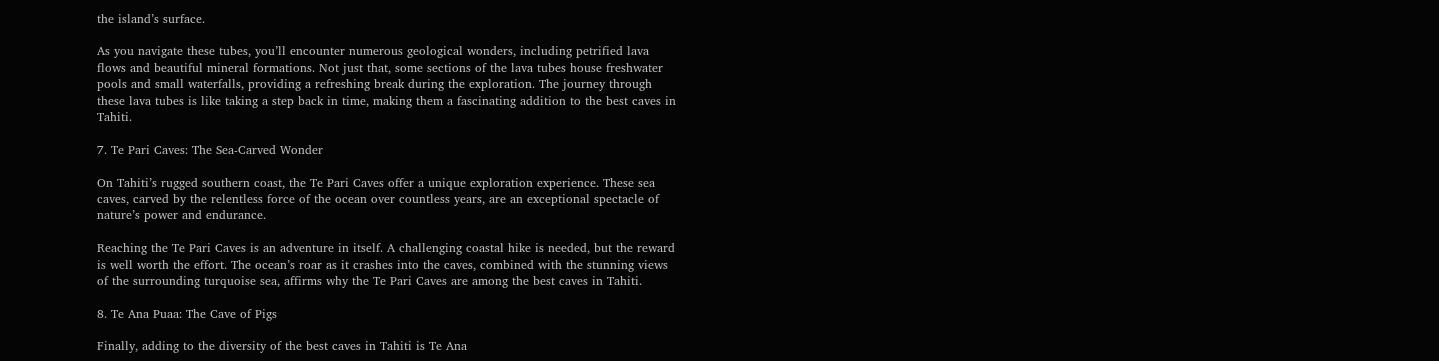the island’s surface.

As you navigate these tubes, you’ll encounter numerous geological wonders, including petrified lava flows and beautiful mineral formations. Not just that, some sections of the lava tubes house freshwater pools and small waterfalls, providing a refreshing break during the exploration. The journey through these lava tubes is like taking a step back in time, making them a fascinating addition to the best caves in Tahiti.

7. Te Pari Caves: The Sea-Carved Wonder

On Tahiti’s rugged southern coast, the Te Pari Caves offer a unique exploration experience. These sea caves, carved by the relentless force of the ocean over countless years, are an exceptional spectacle of nature’s power and endurance.

Reaching the Te Pari Caves is an adventure in itself. A challenging coastal hike is needed, but the reward is well worth the effort. The ocean’s roar as it crashes into the caves, combined with the stunning views of the surrounding turquoise sea, affirms why the Te Pari Caves are among the best caves in Tahiti.

8. Te Ana Puaa: The Cave of Pigs

Finally, adding to the diversity of the best caves in Tahiti is Te Ana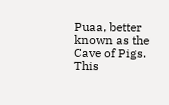Puaa, better known as the Cave of Pigs. This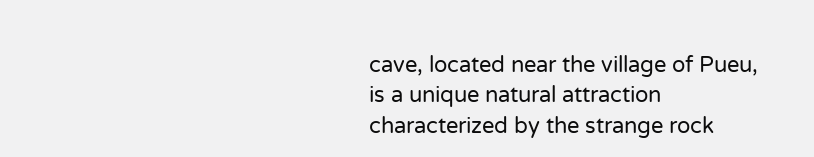cave, located near the village of Pueu, is a unique natural attraction characterized by the strange rock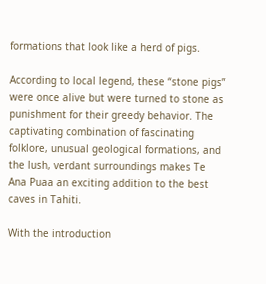formations that look like a herd of pigs.

According to local legend, these “stone pigs” were once alive but were turned to stone as punishment for their greedy behavior. The captivating combination of fascinating folklore, unusual geological formations, and the lush, verdant surroundings makes Te Ana Puaa an exciting addition to the best caves in Tahiti.

With the introduction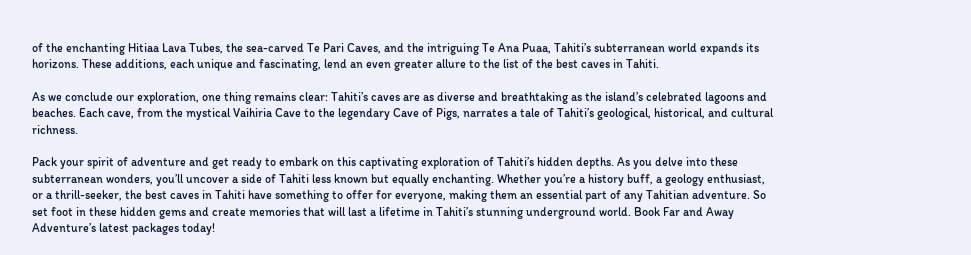of the enchanting Hitiaa Lava Tubes, the sea-carved Te Pari Caves, and the intriguing Te Ana Puaa, Tahiti’s subterranean world expands its horizons. These additions, each unique and fascinating, lend an even greater allure to the list of the best caves in Tahiti.

As we conclude our exploration, one thing remains clear: Tahiti’s caves are as diverse and breathtaking as the island’s celebrated lagoons and beaches. Each cave, from the mystical Vaihiria Cave to the legendary Cave of Pigs, narrates a tale of Tahiti’s geological, historical, and cultural richness.

Pack your spirit of adventure and get ready to embark on this captivating exploration of Tahiti’s hidden depths. As you delve into these subterranean wonders, you’ll uncover a side of Tahiti less known but equally enchanting. Whether you’re a history buff, a geology enthusiast, or a thrill-seeker, the best caves in Tahiti have something to offer for everyone, making them an essential part of any Tahitian adventure. So set foot in these hidden gems and create memories that will last a lifetime in Tahiti’s stunning underground world. Book Far and Away Adventure’s latest packages today!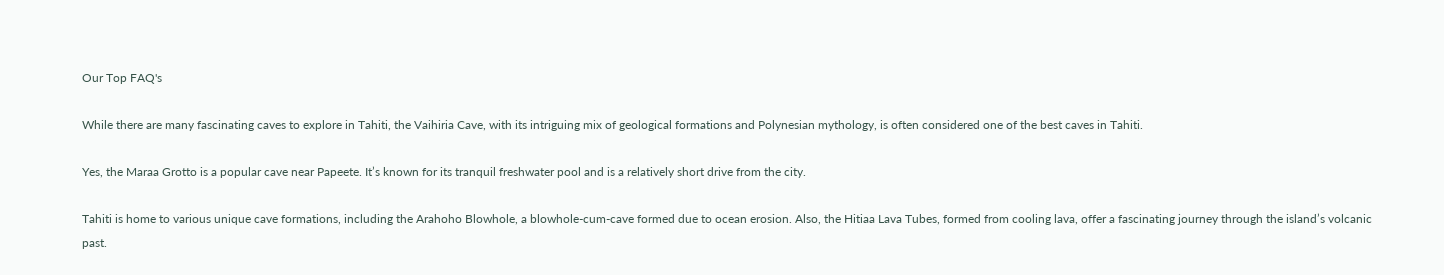Our Top FAQ's

While there are many fascinating caves to explore in Tahiti, the Vaihiria Cave, with its intriguing mix of geological formations and Polynesian mythology, is often considered one of the best caves in Tahiti.

Yes, the Maraa Grotto is a popular cave near Papeete. It’s known for its tranquil freshwater pool and is a relatively short drive from the city.

Tahiti is home to various unique cave formations, including the Arahoho Blowhole, a blowhole-cum-cave formed due to ocean erosion. Also, the Hitiaa Lava Tubes, formed from cooling lava, offer a fascinating journey through the island’s volcanic past.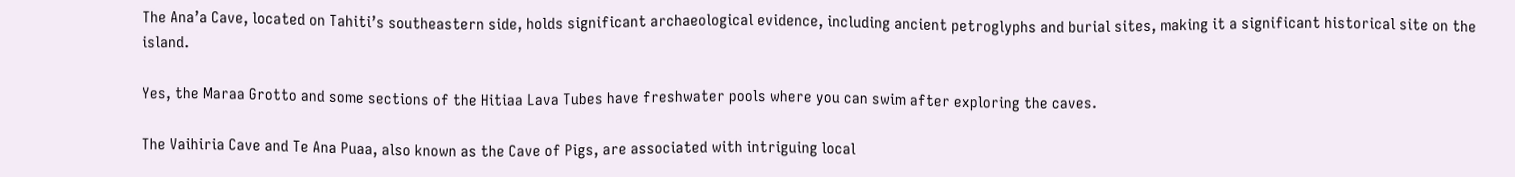The Ana’a Cave, located on Tahiti’s southeastern side, holds significant archaeological evidence, including ancient petroglyphs and burial sites, making it a significant historical site on the island.

Yes, the Maraa Grotto and some sections of the Hitiaa Lava Tubes have freshwater pools where you can swim after exploring the caves.

The Vaihiria Cave and Te Ana Puaa, also known as the Cave of Pigs, are associated with intriguing local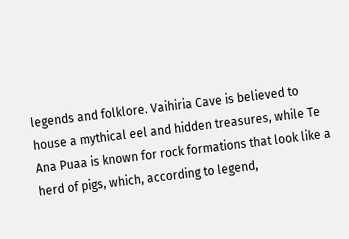legends and folklore. Vaihiria Cave is believed to house a mythical eel and hidden treasures, while Te Ana Puaa is known for rock formations that look like a herd of pigs, which, according to legend,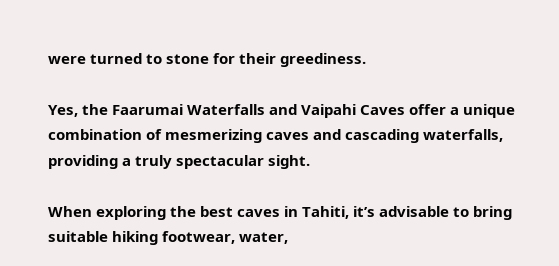were turned to stone for their greediness.

Yes, the Faarumai Waterfalls and Vaipahi Caves offer a unique combination of mesmerizing caves and cascading waterfalls, providing a truly spectacular sight.

When exploring the best caves in Tahiti, it’s advisable to bring suitable hiking footwear, water,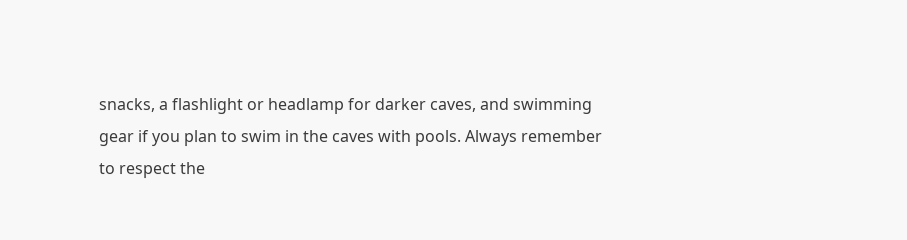snacks, a flashlight or headlamp for darker caves, and swimming gear if you plan to swim in the caves with pools. Always remember to respect the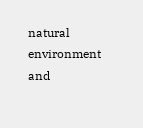natural environment and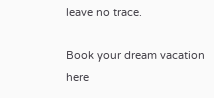leave no trace.

Book your dream vacation here